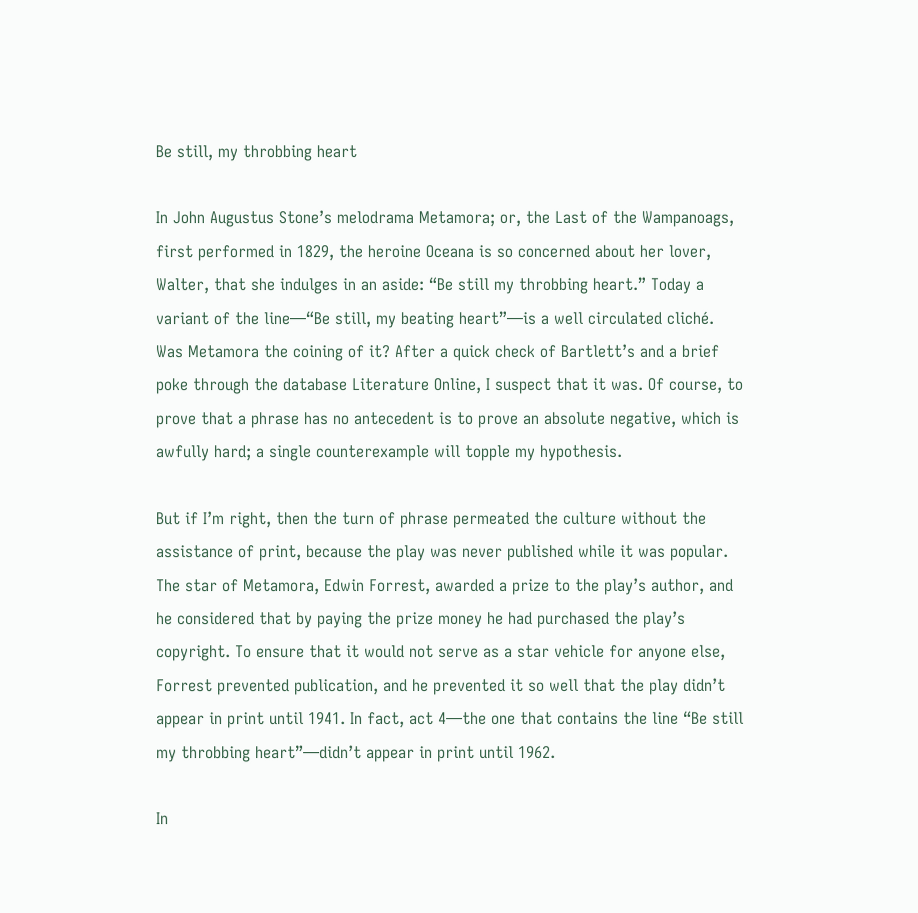Be still, my throbbing heart

In John Augustus Stone’s melodrama Metamora; or, the Last of the Wampanoags, first performed in 1829, the heroine Oceana is so concerned about her lover, Walter, that she indulges in an aside: “Be still my throbbing heart.” Today a variant of the line—“Be still, my beating heart”—is a well circulated cliché. Was Metamora the coining of it? After a quick check of Bartlett’s and a brief poke through the database Literature Online, I suspect that it was. Of course, to prove that a phrase has no antecedent is to prove an absolute negative, which is awfully hard; a single counterexample will topple my hypothesis.

But if I’m right, then the turn of phrase permeated the culture without the assistance of print, because the play was never published while it was popular. The star of Metamora, Edwin Forrest, awarded a prize to the play’s author, and he considered that by paying the prize money he had purchased the play’s copyright. To ensure that it would not serve as a star vehicle for anyone else, Forrest prevented publication, and he prevented it so well that the play didn’t appear in print until 1941. In fact, act 4—the one that contains the line “Be still my throbbing heart”—didn’t appear in print until 1962.

In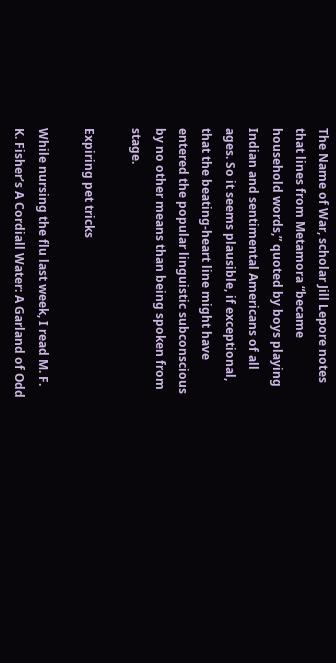The Name of War, scholar Jill Lepore notes that lines from Metamora “became household words,” quoted by boys playing Indian and sentimental Americans of all ages. So it seems plausible, if exceptional, that the beating-heart line might have entered the popular linguistic subconscious by no other means than being spoken from stage.

Expiring pet tricks

While nursing the flu last week, I read M. F. K. Fisher’s A Cordiall Water: A Garland of Odd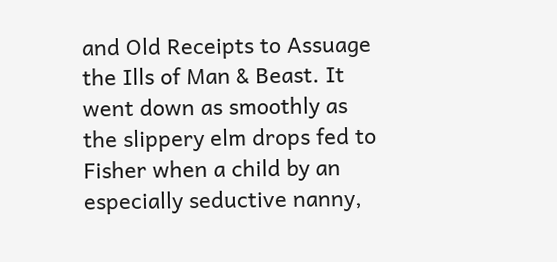and Old Receipts to Assuage the Ills of Man & Beast. It went down as smoothly as the slippery elm drops fed to Fisher when a child by an especially seductive nanny,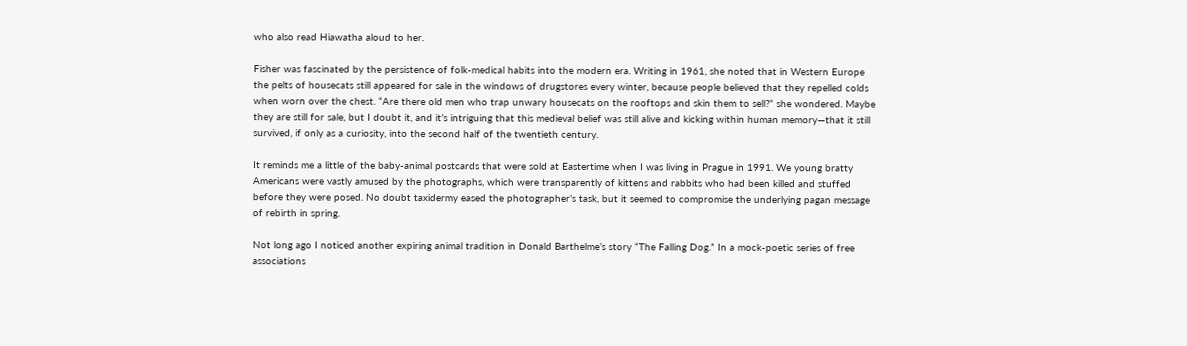who also read Hiawatha aloud to her.

Fisher was fascinated by the persistence of folk-medical habits into the modern era. Writing in 1961, she noted that in Western Europe the pelts of housecats still appeared for sale in the windows of drugstores every winter, because people believed that they repelled colds when worn over the chest. “Are there old men who trap unwary housecats on the rooftops and skin them to sell?” she wondered. Maybe they are still for sale, but I doubt it, and it’s intriguing that this medieval belief was still alive and kicking within human memory—that it still survived, if only as a curiosity, into the second half of the twentieth century.

It reminds me a little of the baby-animal postcards that were sold at Eastertime when I was living in Prague in 1991. We young bratty Americans were vastly amused by the photographs, which were transparently of kittens and rabbits who had been killed and stuffed before they were posed. No doubt taxidermy eased the photographer’s task, but it seemed to compromise the underlying pagan message of rebirth in spring.

Not long ago I noticed another expiring animal tradition in Donald Barthelme’s story “The Falling Dog.” In a mock-poetic series of free associations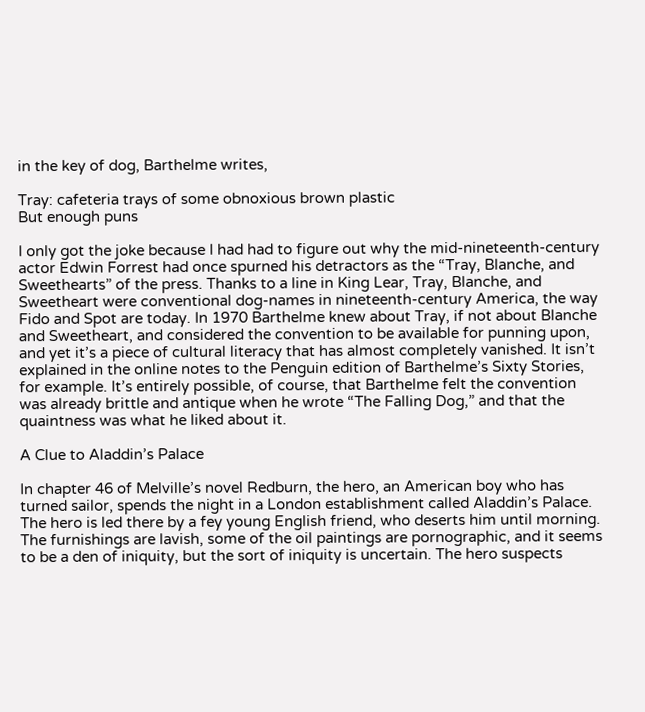in the key of dog, Barthelme writes,

Tray: cafeteria trays of some obnoxious brown plastic
But enough puns

I only got the joke because I had had to figure out why the mid-nineteenth-century actor Edwin Forrest had once spurned his detractors as the “Tray, Blanche, and Sweethearts” of the press. Thanks to a line in King Lear, Tray, Blanche, and Sweetheart were conventional dog-names in nineteenth-century America, the way Fido and Spot are today. In 1970 Barthelme knew about Tray, if not about Blanche and Sweetheart, and considered the convention to be available for punning upon, and yet it’s a piece of cultural literacy that has almost completely vanished. It isn’t explained in the online notes to the Penguin edition of Barthelme’s Sixty Stories, for example. It’s entirely possible, of course, that Barthelme felt the convention was already brittle and antique when he wrote “The Falling Dog,” and that the quaintness was what he liked about it.

A Clue to Aladdin’s Palace

In chapter 46 of Melville’s novel Redburn, the hero, an American boy who has turned sailor, spends the night in a London establishment called Aladdin’s Palace. The hero is led there by a fey young English friend, who deserts him until morning. The furnishings are lavish, some of the oil paintings are pornographic, and it seems to be a den of iniquity, but the sort of iniquity is uncertain. The hero suspects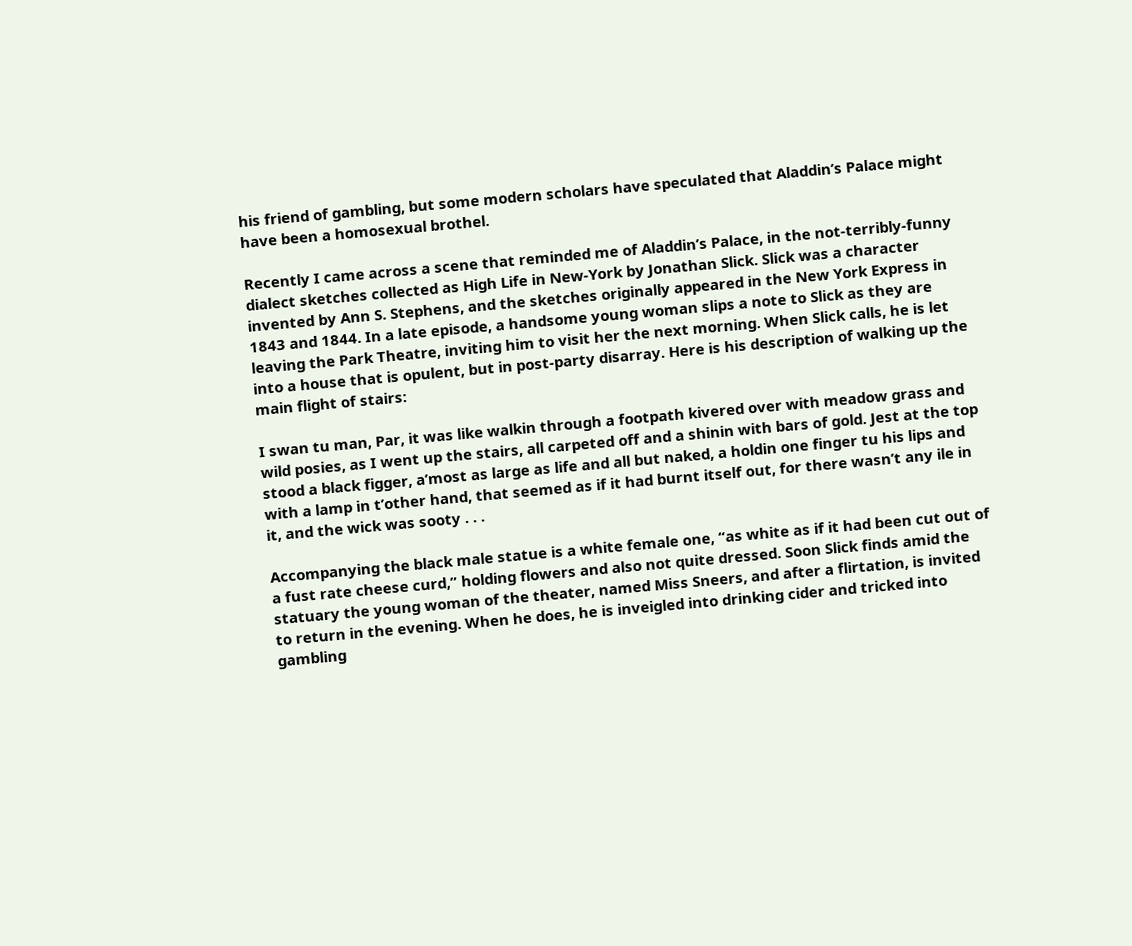his friend of gambling, but some modern scholars have speculated that Aladdin’s Palace might have been a homosexual brothel.

Recently I came across a scene that reminded me of Aladdin’s Palace, in the not-terribly-funny dialect sketches collected as High Life in New-York by Jonathan Slick. Slick was a character invented by Ann S. Stephens, and the sketches originally appeared in the New York Express in 1843 and 1844. In a late episode, a handsome young woman slips a note to Slick as they are leaving the Park Theatre, inviting him to visit her the next morning. When Slick calls, he is let into a house that is opulent, but in post-party disarray. Here is his description of walking up the main flight of stairs:

I swan tu man, Par, it was like walkin through a footpath kivered over with meadow grass and wild posies, as I went up the stairs, all carpeted off and a shinin with bars of gold. Jest at the top stood a black figger, a’most as large as life and all but naked, a holdin one finger tu his lips and with a lamp in t’other hand, that seemed as if it had burnt itself out, for there wasn’t any ile in it, and the wick was sooty . . .

Accompanying the black male statue is a white female one, “as white as if it had been cut out of a fust rate cheese curd,” holding flowers and also not quite dressed. Soon Slick finds amid the statuary the young woman of the theater, named Miss Sneers, and after a flirtation, is invited to return in the evening. When he does, he is inveigled into drinking cider and tricked into gambling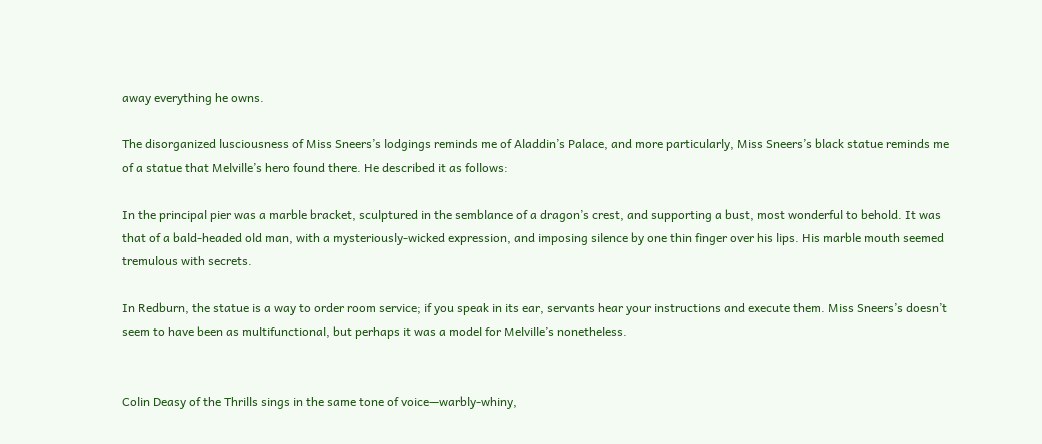away everything he owns.

The disorganized lusciousness of Miss Sneers’s lodgings reminds me of Aladdin’s Palace, and more particularly, Miss Sneers’s black statue reminds me of a statue that Melville’s hero found there. He described it as follows:

In the principal pier was a marble bracket, sculptured in the semblance of a dragon’s crest, and supporting a bust, most wonderful to behold. It was that of a bald-headed old man, with a mysteriously-wicked expression, and imposing silence by one thin finger over his lips. His marble mouth seemed tremulous with secrets.

In Redburn, the statue is a way to order room service; if you speak in its ear, servants hear your instructions and execute them. Miss Sneers’s doesn’t seem to have been as multifunctional, but perhaps it was a model for Melville’s nonetheless.


Colin Deasy of the Thrills sings in the same tone of voice—warbly-whiny,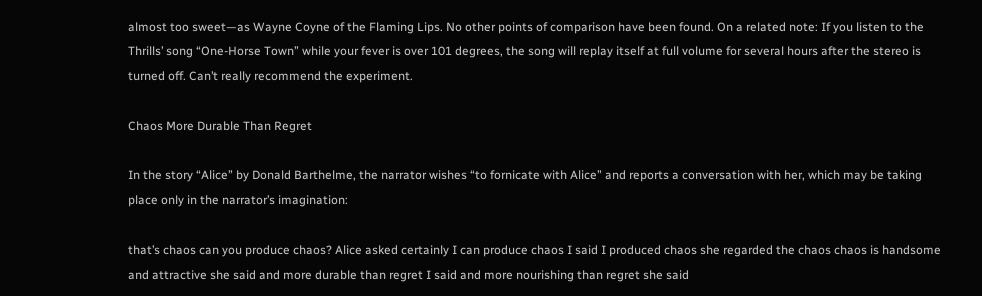almost too sweet—as Wayne Coyne of the Flaming Lips. No other points of comparison have been found. On a related note: If you listen to the Thrills’ song “One-Horse Town” while your fever is over 101 degrees, the song will replay itself at full volume for several hours after the stereo is turned off. Can’t really recommend the experiment.

Chaos More Durable Than Regret

In the story “Alice” by Donald Barthelme, the narrator wishes “to fornicate with Alice” and reports a conversation with her, which may be taking place only in the narrator’s imagination:

that’s chaos can you produce chaos? Alice asked certainly I can produce chaos I said I produced chaos she regarded the chaos chaos is handsome and attractive she said and more durable than regret I said and more nourishing than regret she said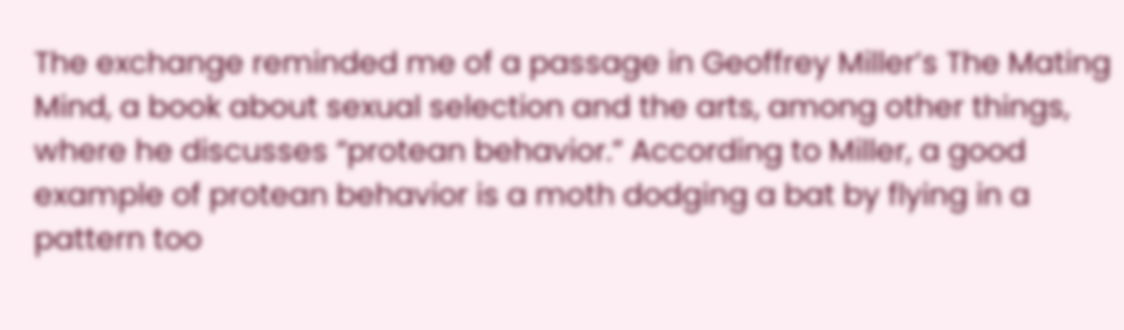The exchange reminded me of a passage in Geoffrey Miller’s The Mating Mind, a book about sexual selection and the arts, among other things, where he discusses “protean behavior.” According to Miller, a good example of protean behavior is a moth dodging a bat by flying in a pattern too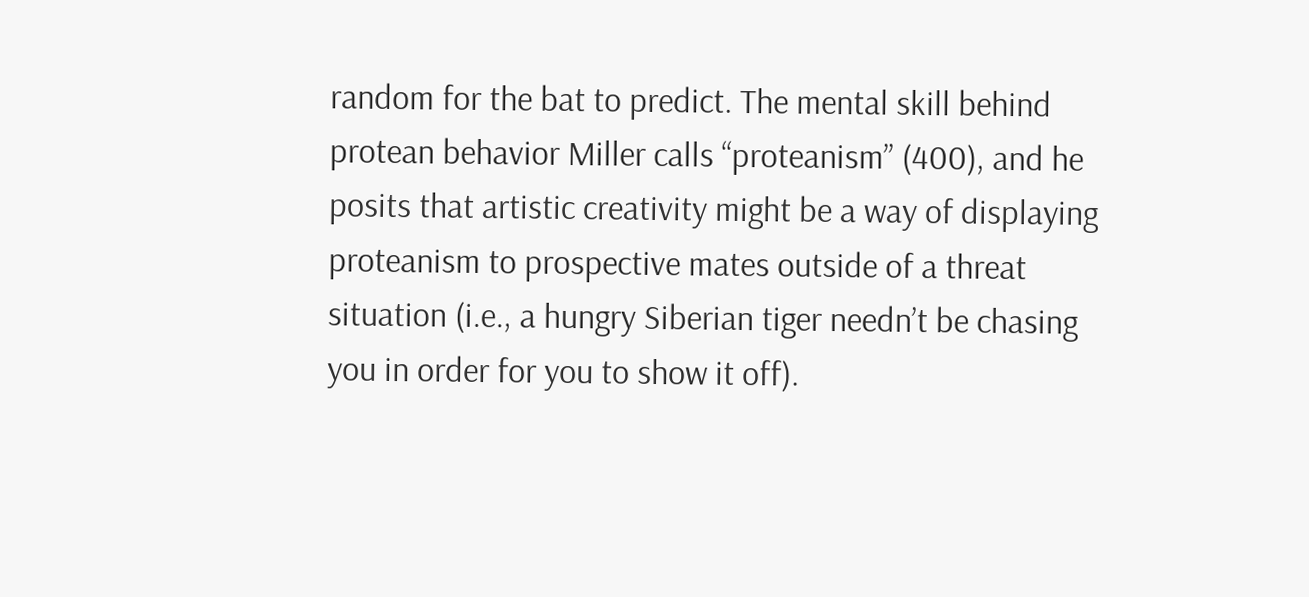random for the bat to predict. The mental skill behind protean behavior Miller calls “proteanism” (400), and he posits that artistic creativity might be a way of displaying proteanism to prospective mates outside of a threat situation (i.e., a hungry Siberian tiger needn’t be chasing you in order for you to show it off).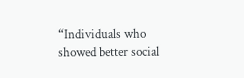“Individuals who showed better social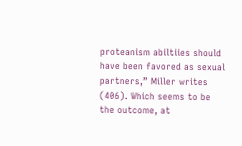proteanism abiltiies should have been favored as sexual partners,” Miller writes (406). Which seems to be the outcome, at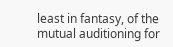least in fantasy, of the mutual auditioning for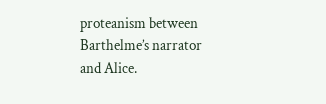proteanism between Barthelme’s narrator and Alice.